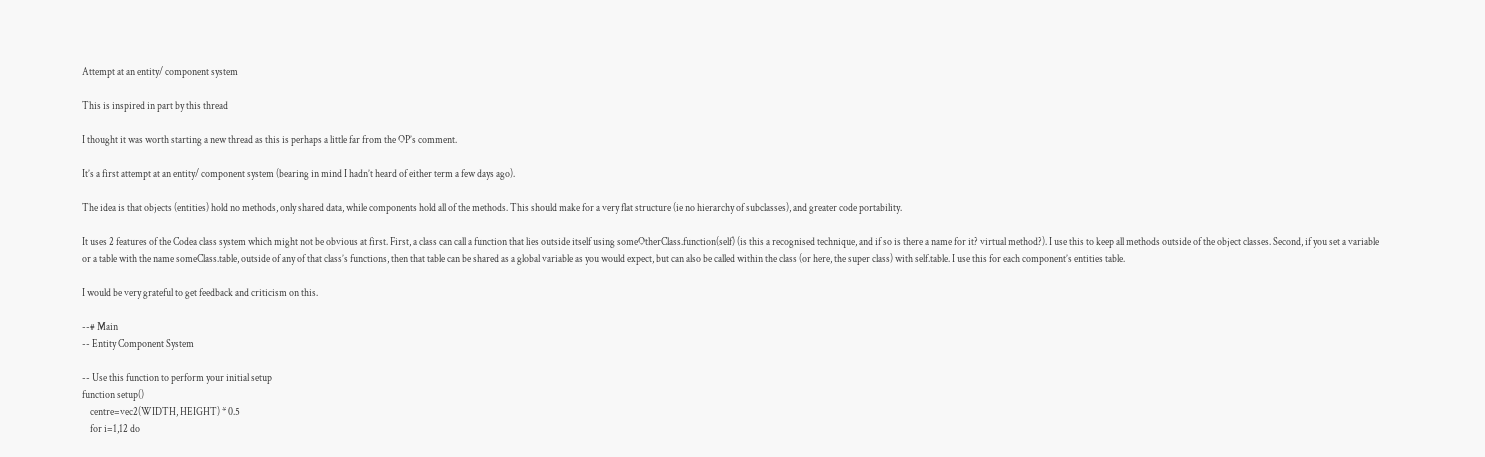Attempt at an entity/ component system

This is inspired in part by this thread

I thought it was worth starting a new thread as this is perhaps a little far from the OP’s comment.

It’s a first attempt at an entity/ component system (bearing in mind I hadn’t heard of either term a few days ago).

The idea is that objects (entities) hold no methods, only shared data, while components hold all of the methods. This should make for a very flat structure (ie no hierarchy of subclasses), and greater code portability.

It uses 2 features of the Codea class system which might not be obvious at first. First, a class can call a function that lies outside itself using someOtherClass.function(self) (is this a recognised technique, and if so is there a name for it? virtual method?). I use this to keep all methods outside of the object classes. Second, if you set a variable or a table with the name someClass.table, outside of any of that class’s functions, then that table can be shared as a global variable as you would expect, but can also be called within the class (or here, the super class) with self.table. I use this for each component’s entities table.

I would be very grateful to get feedback and criticism on this.

--# Main
-- Entity Component System

-- Use this function to perform your initial setup
function setup()
    centre=vec2(WIDTH, HEIGHT) * 0.5
    for i=1,12 do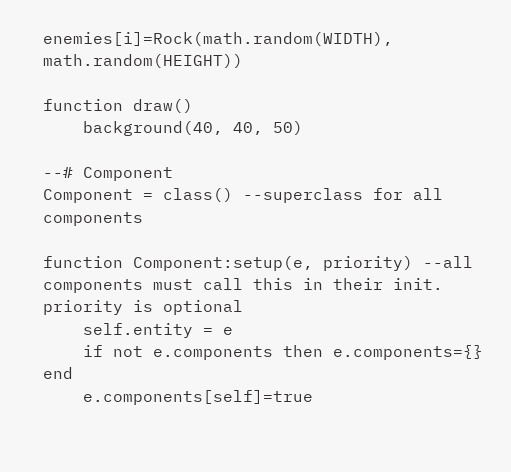enemies[i]=Rock(math.random(WIDTH), math.random(HEIGHT))

function draw()
    background(40, 40, 50)

--# Component
Component = class() --superclass for all components

function Component:setup(e, priority) --all components must call this in their init. priority is optional
    self.entity = e
    if not e.components then e.components={} end
    e.components[self]=true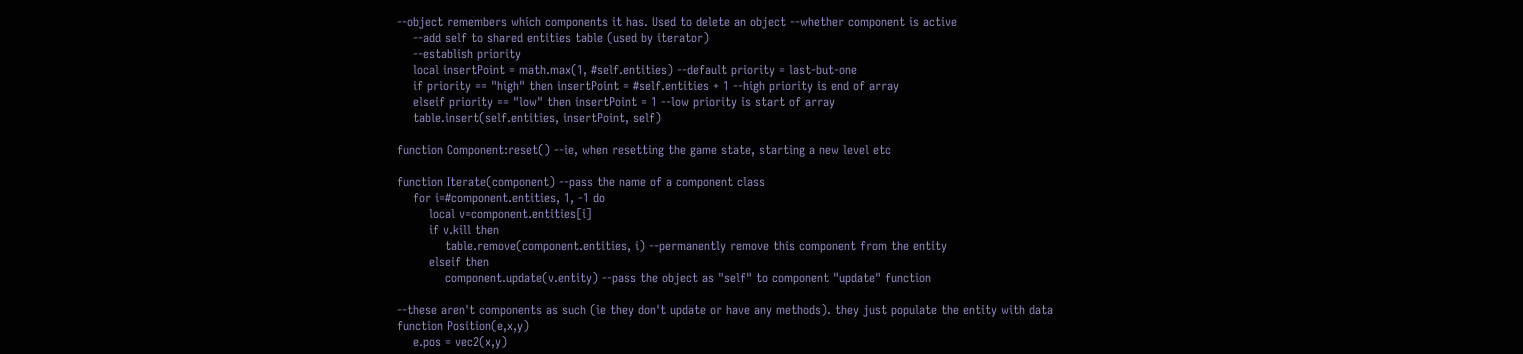--object remembers which components it has. Used to delete an object --whether component is active
    --add self to shared entities table (used by iterator)
    --establish priority
    local insertPoint = math.max(1, #self.entities) --default priority = last-but-one
    if priority == "high" then insertPoint = #self.entities + 1 --high priority is end of array
    elseif priority == "low" then insertPoint = 1 --low priority is start of array
    table.insert(self.entities, insertPoint, self)

function Component:reset() --ie, when resetting the game state, starting a new level etc

function Iterate(component) --pass the name of a component class
    for i=#component.entities, 1, -1 do
        local v=component.entities[i]
        if v.kill then
            table.remove(component.entities, i) --permanently remove this component from the entity
        elseif then
            component.update(v.entity) --pass the object as "self" to component "update" function

--these aren't components as such (ie they don't update or have any methods). they just populate the entity with data
function Position(e,x,y)
    e.pos = vec2(x,y)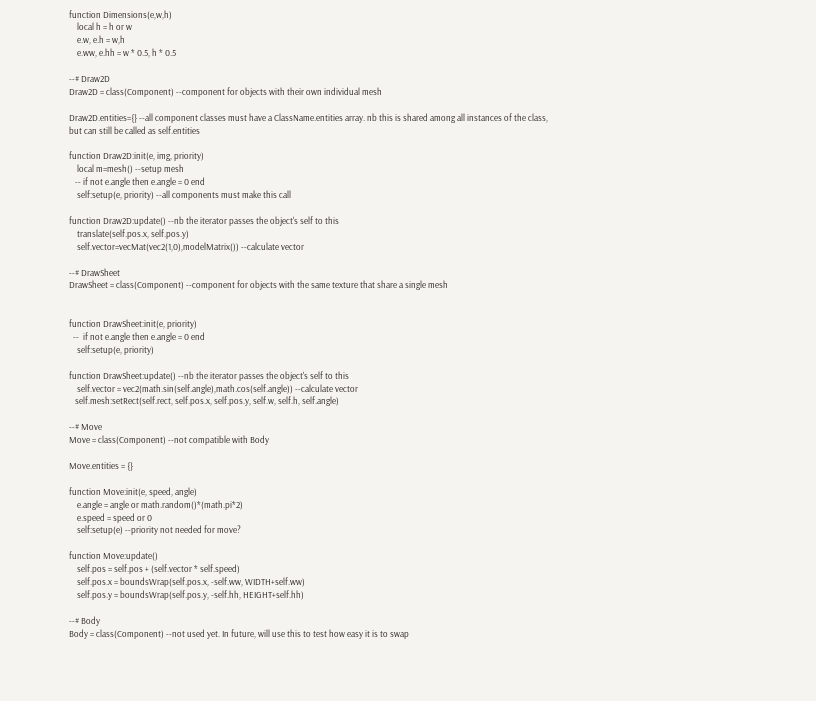function Dimensions(e,w,h)
    local h = h or w
    e.w, e.h = w,h
    e.ww, e.hh = w * 0.5, h * 0.5

--# Draw2D
Draw2D = class(Component) --component for objects with their own individual mesh

Draw2D.entities={} --all component classes must have a ClassName.entities array. nb this is shared among all instances of the class, but can still be called as self.entities

function Draw2D:init(e, img, priority)
    local m=mesh() --setup mesh
   -- if not e.angle then e.angle = 0 end
    self:setup(e, priority) --all components must make this call

function Draw2D:update() --nb the iterator passes the object's self to this
    translate(self.pos.x, self.pos.y)
    self.vector=vecMat(vec2(1,0),modelMatrix()) --calculate vector

--# DrawSheet
DrawSheet = class(Component) --component for objects with the same texture that share a single mesh


function DrawSheet:init(e, priority)
  --  if not e.angle then e.angle = 0 end
    self:setup(e, priority)

function DrawSheet:update() --nb the iterator passes the object's self to this
    self.vector = vec2(math.sin(self.angle),math.cos(self.angle)) --calculate vector
   self.mesh:setRect(self.rect, self.pos.x, self.pos.y, self.w, self.h, self.angle)

--# Move
Move = class(Component) --not compatible with Body

Move.entities = {}

function Move:init(e, speed, angle)
    e.angle = angle or math.random()*(math.pi*2)
    e.speed = speed or 0
    self:setup(e) --priority not needed for move?

function Move:update()
    self.pos = self.pos + (self.vector * self.speed)
    self.pos.x = boundsWrap(self.pos.x, -self.ww, WIDTH+self.ww)
    self.pos.y = boundsWrap(self.pos.y, -self.hh, HEIGHT+self.hh)

--# Body
Body = class(Component) --not used yet. In future, will use this to test how easy it is to swap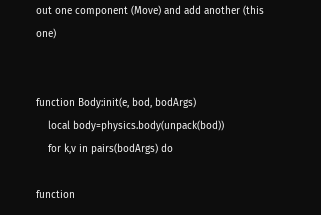out one component (Move) and add another (this one)


function Body:init(e, bod, bodArgs)
    local body=physics.body(unpack(bod))
    for k,v in pairs(bodArgs) do

function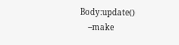Body:update()
    --make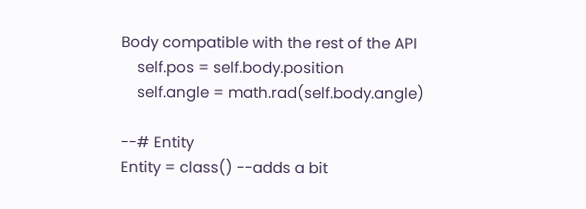Body compatible with the rest of the API
    self.pos = self.body.position
    self.angle = math.rad(self.body.angle)

--# Entity
Entity = class() --adds a bit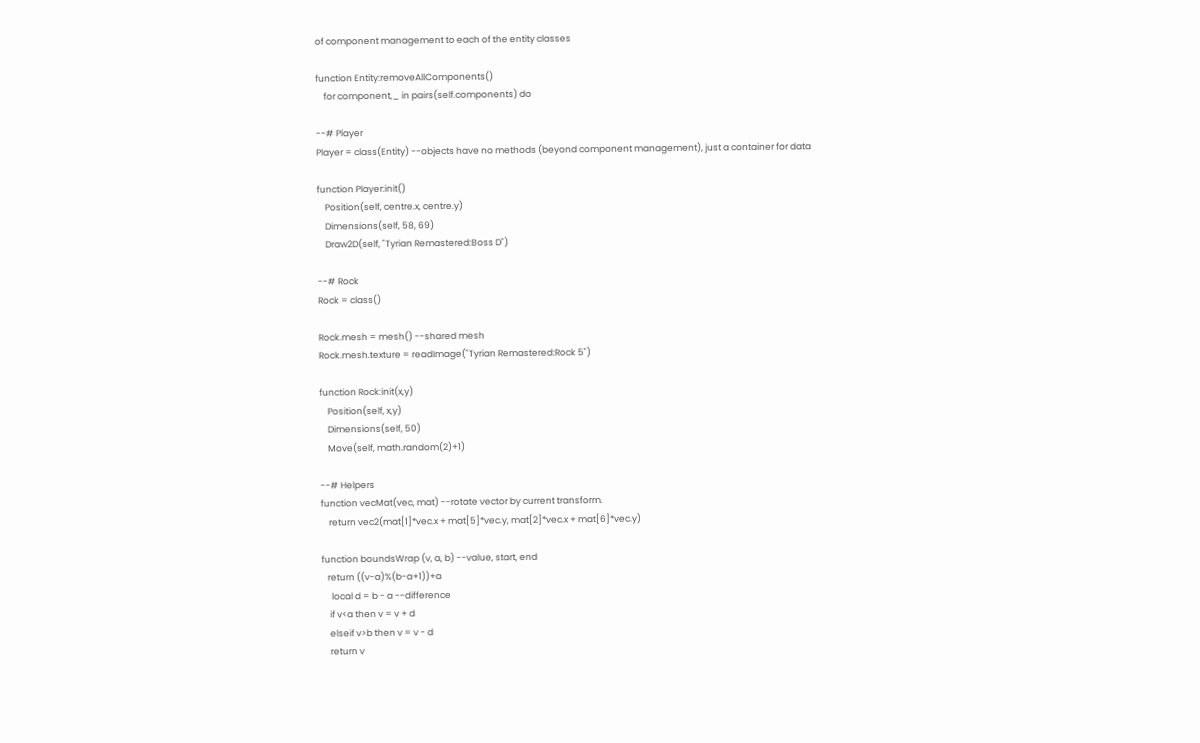of component management to each of the entity classes

function Entity:removeAllComponents()
    for component,_ in pairs(self.components) do

--# Player
Player = class(Entity) --objects have no methods (beyond component management), just a container for data

function Player:init()
    Position(self, centre.x, centre.y)
    Dimensions(self, 58, 69)
    Draw2D(self, "Tyrian Remastered:Boss D")

--# Rock
Rock = class()

Rock.mesh = mesh() --shared mesh
Rock.mesh.texture = readImage("Tyrian Remastered:Rock 5")

function Rock:init(x,y)
    Position(self, x,y)
    Dimensions(self, 50)
    Move(self, math.random(2)+1)

--# Helpers
function vecMat(vec, mat) --rotate vector by current transform.
    return vec2(mat[1]*vec.x + mat[5]*vec.y, mat[2]*vec.x + mat[6]*vec.y)

function boundsWrap (v, a, b) --value, start, end
   return ((v-a)%(b-a+1))+a
     local d = b - a --difference
    if v<a then v = v + d
    elseif v>b then v = v - d
    return v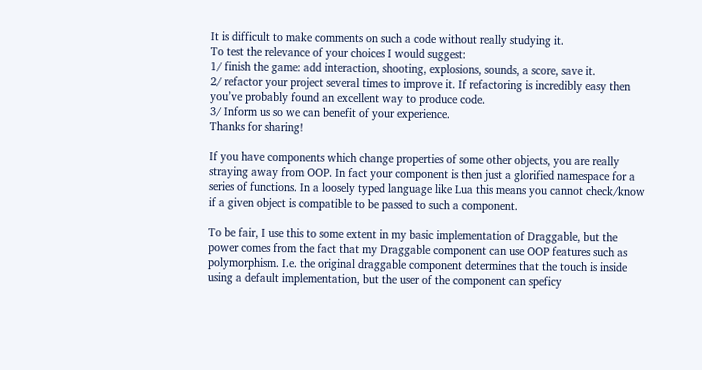It is difficult to make comments on such a code without really studying it.
To test the relevance of your choices I would suggest:
1/ finish the game: add interaction, shooting, explosions, sounds, a score, save it.
2/ refactor your project several times to improve it. If refactoring is incredibly easy then you’ve probably found an excellent way to produce code.
3/ Inform us so we can benefit of your experience.
Thanks for sharing!

If you have components which change properties of some other objects, you are really straying away from OOP. In fact your component is then just a glorified namespace for a series of functions. In a loosely typed language like Lua this means you cannot check/know if a given object is compatible to be passed to such a component.

To be fair, I use this to some extent in my basic implementation of Draggable, but the power comes from the fact that my Draggable component can use OOP features such as polymorphism. I.e. the original draggable component determines that the touch is inside using a default implementation, but the user of the component can speficy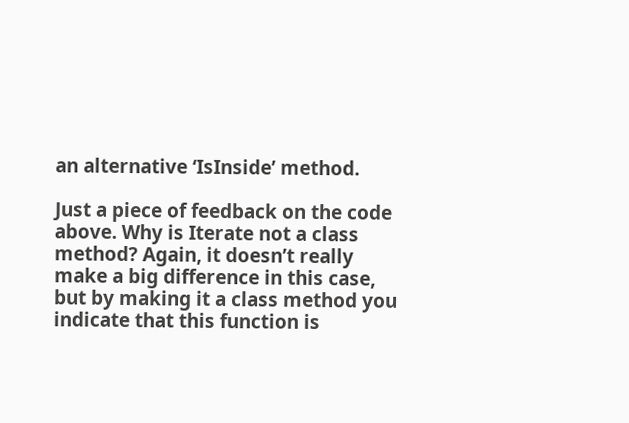an alternative ‘IsInside’ method.

Just a piece of feedback on the code above. Why is Iterate not a class method? Again, it doesn’t really make a big difference in this case, but by making it a class method you indicate that this function is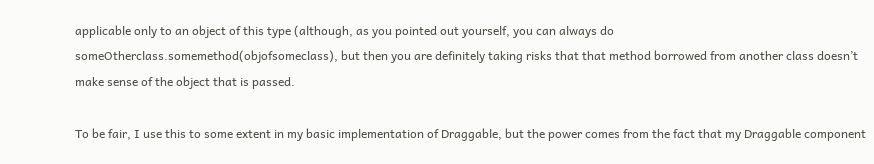applicable only to an object of this type (although, as you pointed out yourself, you can always do someOtherclass.somemethod(objofsomeclass), but then you are definitely taking risks that that method borrowed from another class doesn’t make sense of the object that is passed.

To be fair, I use this to some extent in my basic implementation of Draggable, but the power comes from the fact that my Draggable component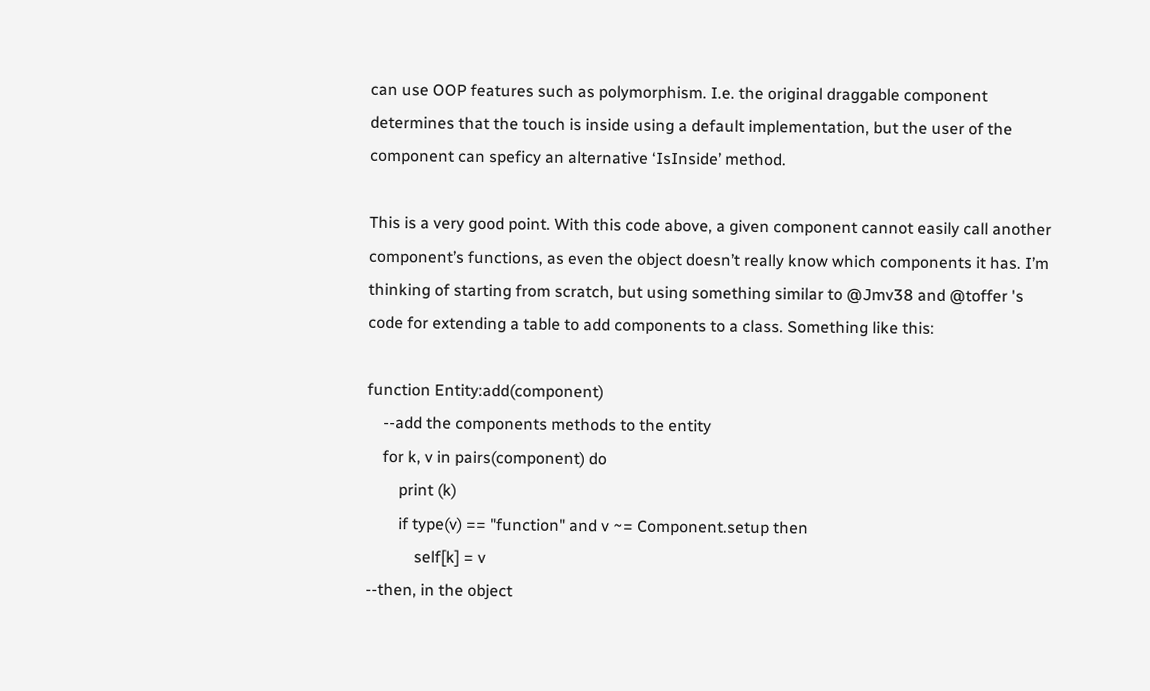can use OOP features such as polymorphism. I.e. the original draggable component determines that the touch is inside using a default implementation, but the user of the component can speficy an alternative ‘IsInside’ method.

This is a very good point. With this code above, a given component cannot easily call another component’s functions, as even the object doesn’t really know which components it has. I’m thinking of starting from scratch, but using something similar to @Jmv38 and @toffer 's code for extending a table to add components to a class. Something like this:

function Entity:add(component)
    --add the components methods to the entity
    for k, v in pairs(component) do
        print (k)
        if type(v) == "function" and v ~= Component.setup then
            self[k] = v
--then, in the object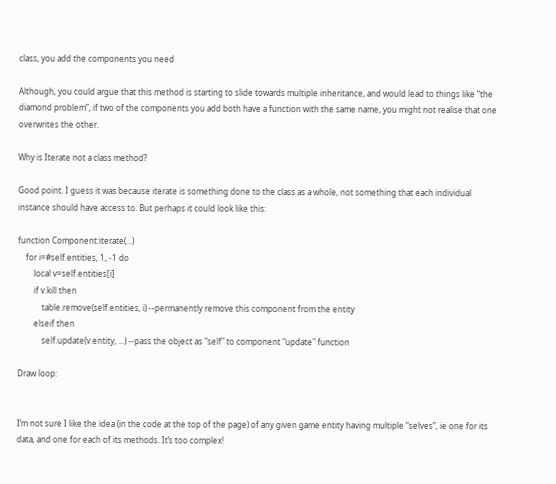class, you add the components you need

Although, you could argue that this method is starting to slide towards multiple inheritance, and would lead to things like “the diamond problem”, if two of the components you add both have a function with the same name, you might not realise that one overwrites the other.

Why is Iterate not a class method?

Good point. I guess it was because iterate is something done to the class as a whole, not something that each individual instance should have access to. But perhaps it could look like this:

function Component:iterate(...)
    for i=#self.entities, 1, -1 do
        local v=self.entities[i]
        if v.kill then
            table.remove(self.entities, i) --permanently remove this component from the entity
        elseif then
            self.update(v.entity, ...) --pass the object as "self" to component "update" function

Draw loop:


I’m not sure I like the idea (in the code at the top of the page) of any given game entity having multiple “selves”, ie one for its data, and one for each of its methods. It’s too complex!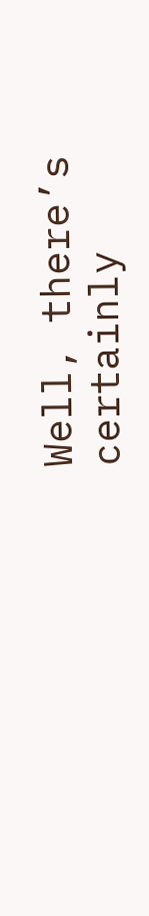Well, there’s certainly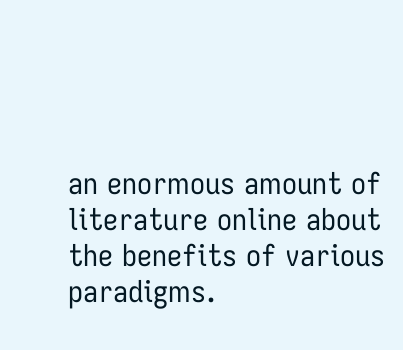an enormous amount of literature online about the benefits of various paradigms.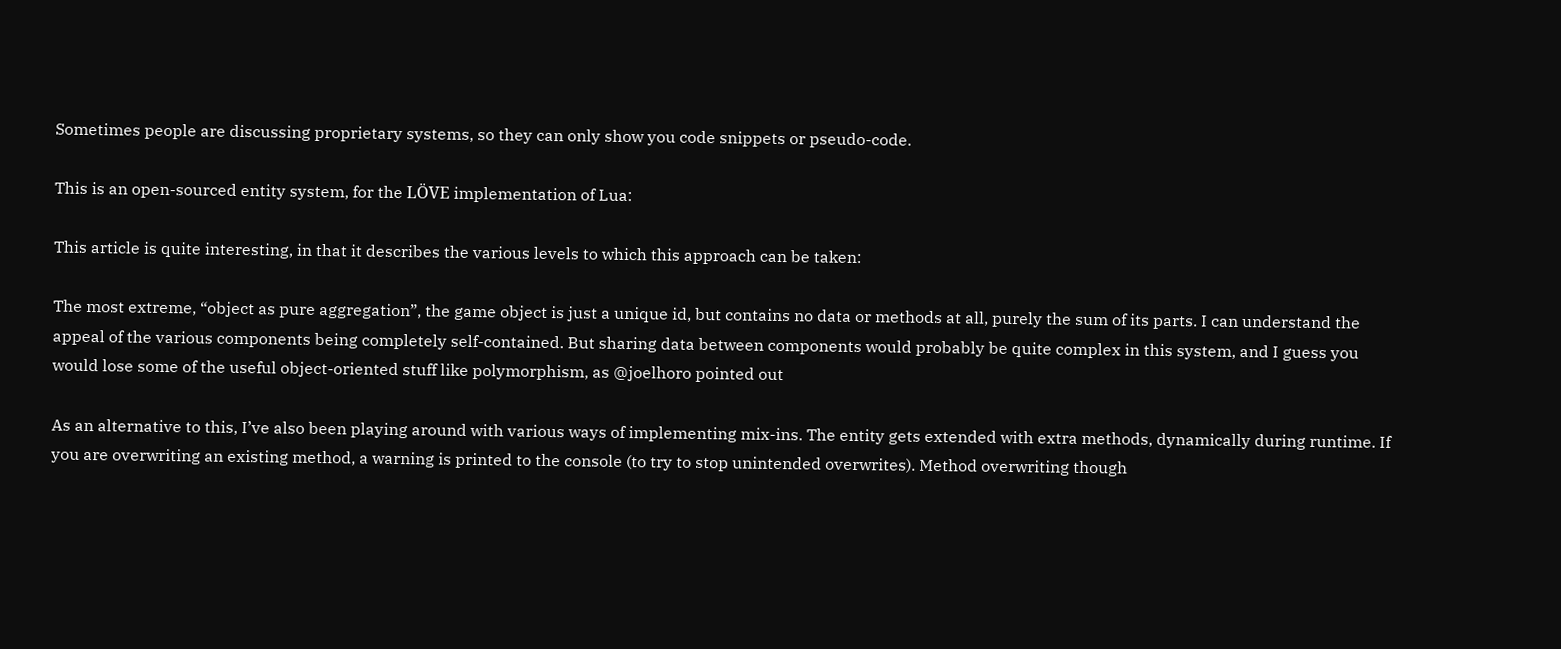Sometimes people are discussing proprietary systems, so they can only show you code snippets or pseudo-code.

This is an open-sourced entity system, for the LÖVE implementation of Lua:

This article is quite interesting, in that it describes the various levels to which this approach can be taken:

The most extreme, “object as pure aggregation”, the game object is just a unique id, but contains no data or methods at all, purely the sum of its parts. I can understand the appeal of the various components being completely self-contained. But sharing data between components would probably be quite complex in this system, and I guess you would lose some of the useful object-oriented stuff like polymorphism, as @joelhoro pointed out

As an alternative to this, I’ve also been playing around with various ways of implementing mix-ins. The entity gets extended with extra methods, dynamically during runtime. If you are overwriting an existing method, a warning is printed to the console (to try to stop unintended overwrites). Method overwriting though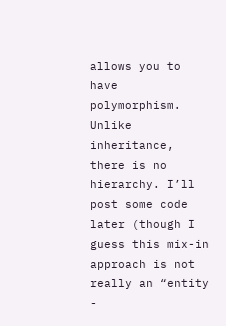allows you to have polymorphism. Unlike inheritance, there is no hierarchy. I’ll post some code later (though I guess this mix-in approach is not really an “entity -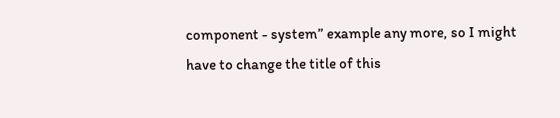component - system” example any more, so I might have to change the title of this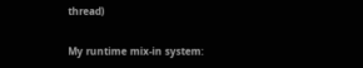thread)

My runtime mix-in system: